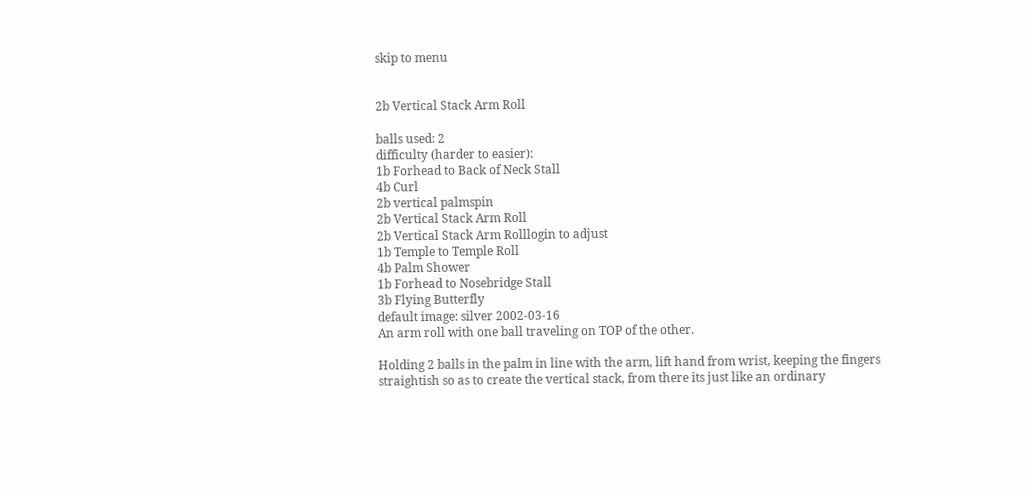skip to menu


2b Vertical Stack Arm Roll

balls used: 2
difficulty (harder to easier):
1b Forhead to Back of Neck Stall
4b Curl
2b vertical palmspin
2b Vertical Stack Arm Roll
2b Vertical Stack Arm Rolllogin to adjust
1b Temple to Temple Roll
4b Palm Shower
1b Forhead to Nosebridge Stall
3b Flying Butterfly
default image: silver 2002-03-16
An arm roll with one ball traveling on TOP of the other.

Holding 2 balls in the palm in line with the arm, lift hand from wrist, keeping the fingers straightish so as to create the vertical stack, from there its just like an ordinary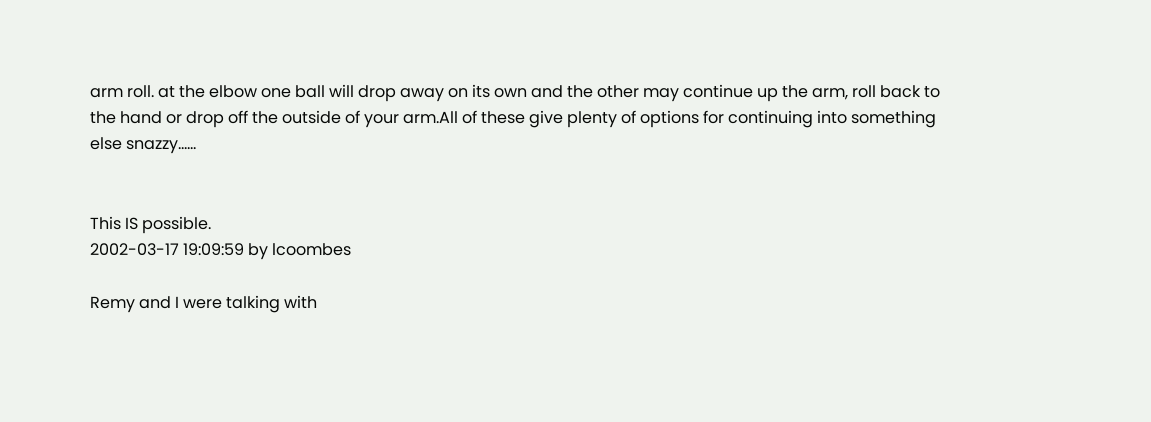arm roll. at the elbow one ball will drop away on its own and the other may continue up the arm, roll back to the hand or drop off the outside of your arm.All of these give plenty of options for continuing into something else snazzy......


This IS possible.
2002-03-17 19:09:59 by lcoombes

Remy and I were talking with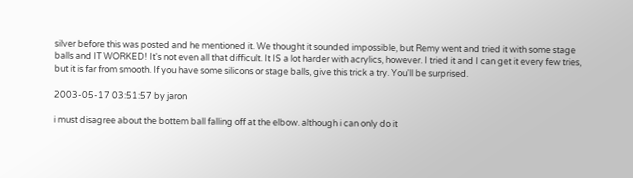silver before this was posted and he mentioned it. We thought it sounded impossible, but Remy went and tried it with some stage balls and IT WORKED! It's not even all that difficult. It IS a lot harder with acrylics, however. I tried it and I can get it every few tries, but it is far from smooth. If you have some silicons or stage balls, give this trick a try. You'll be surprised.

2003-05-17 03:51:57 by jaron

i must disagree about the bottem ball falling off at the elbow. although i can only do it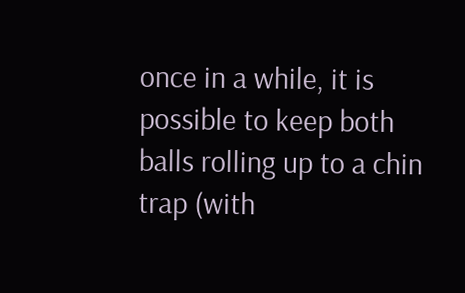once in a while, it is possible to keep both balls rolling up to a chin trap (with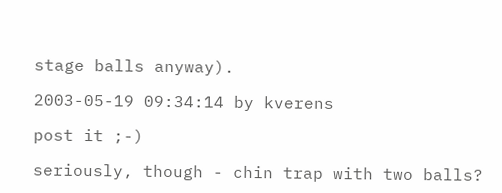stage balls anyway).

2003-05-19 09:34:14 by kverens

post it ;-)

seriously, though - chin trap with two balls?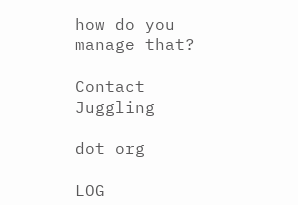how do you manage that?

Contact Juggling

dot org

LOG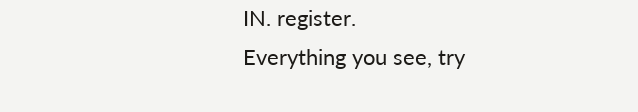IN. register.
Everything you see, try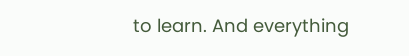to learn. And everything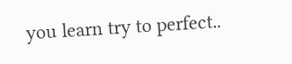you learn try to perfect..